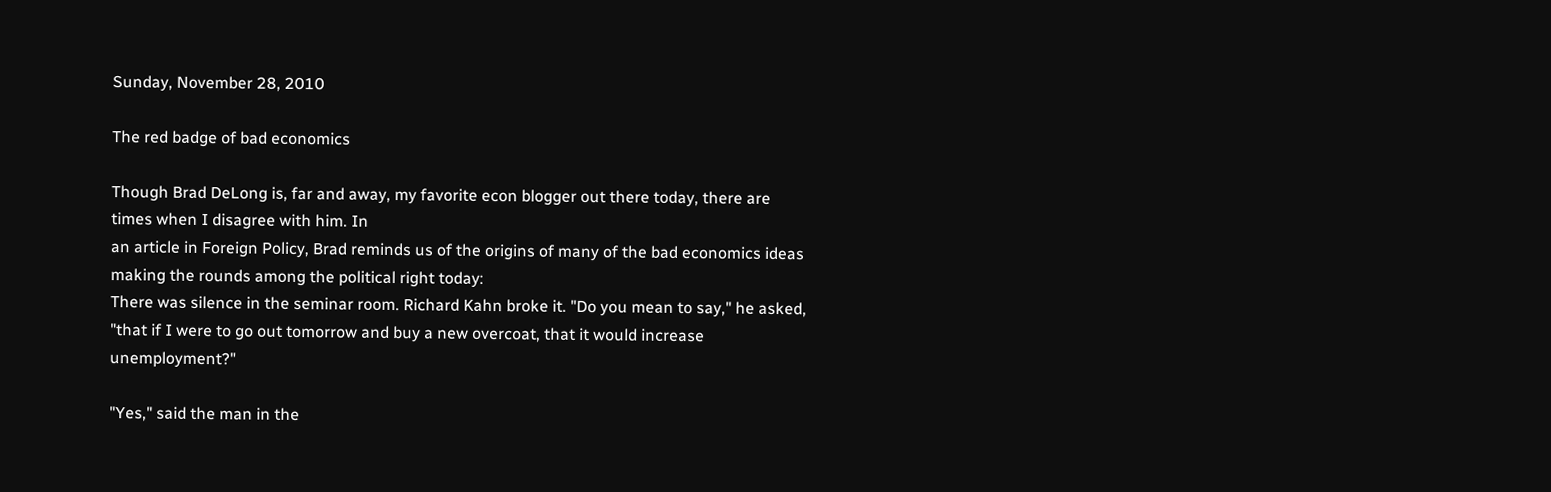Sunday, November 28, 2010

The red badge of bad economics

Though Brad DeLong is, far and away, my favorite econ blogger out there today, there are times when I disagree with him. In
an article in Foreign Policy, Brad reminds us of the origins of many of the bad economics ideas making the rounds among the political right today:
There was silence in the seminar room. Richard Kahn broke it. "Do you mean to say," he asked, "that if I were to go out tomorrow and buy a new overcoat, that it would increase unemployment?"

"Yes," said the man in the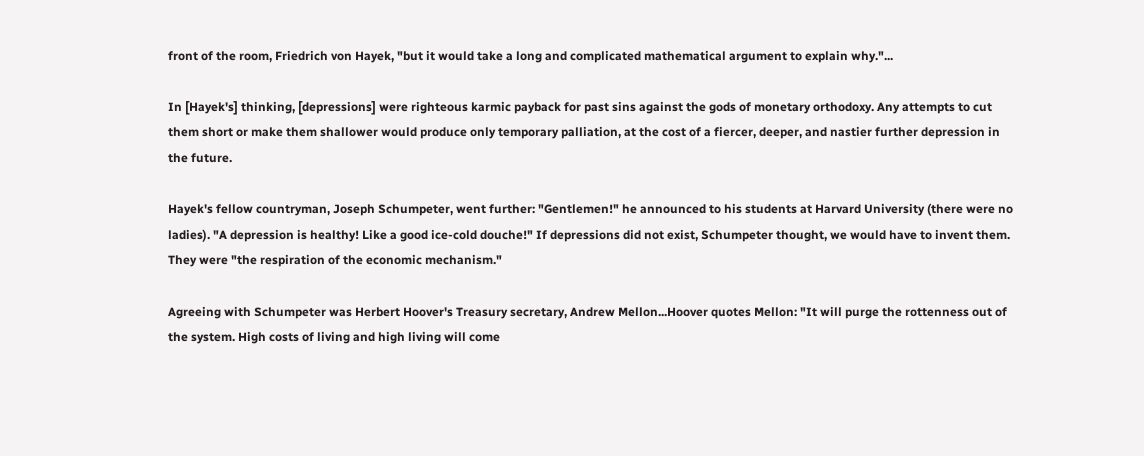front of the room, Friedrich von Hayek, "but it would take a long and complicated mathematical argument to explain why."...

In [Hayek's] thinking, [depressions] were righteous karmic payback for past sins against the gods of monetary orthodoxy. Any attempts to cut them short or make them shallower would produce only temporary palliation, at the cost of a fiercer, deeper, and nastier further depression in the future.

Hayek's fellow countryman, Joseph Schumpeter, went further: "Gentlemen!" he announced to his students at Harvard University (there were no ladies). "A depression is healthy! Like a good ice-cold douche!" If depressions did not exist, Schumpeter thought, we would have to invent them. They were "the respiration of the economic mechanism."

Agreeing with Schumpeter was Herbert Hoover's Treasury secretary, Andrew Mellon...Hoover quotes Mellon: "It will purge the rottenness out of the system. High costs of living and high living will come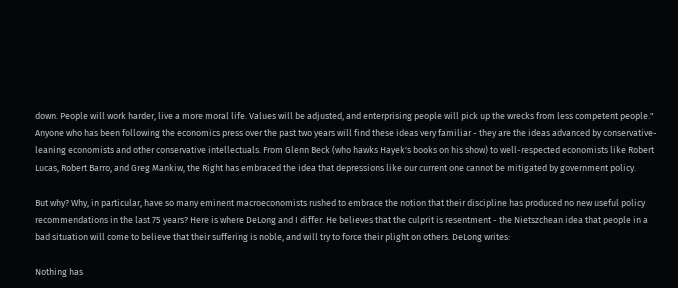down. People will work harder, live a more moral life. Values will be adjusted, and enterprising people will pick up the wrecks from less competent people."
Anyone who has been following the economics press over the past two years will find these ideas very familiar - they are the ideas advanced by conservative-leaning economists and other conservative intellectuals. From Glenn Beck (who hawks Hayek's books on his show) to well-respected economists like Robert Lucas, Robert Barro, and Greg Mankiw, the Right has embraced the idea that depressions like our current one cannot be mitigated by government policy.

But why? Why, in particular, have so many eminent macroeconomists rushed to embrace the notion that their discipline has produced no new useful policy recommendations in the last 75 years? Here is where DeLong and I differ. He believes that the culprit is resentment - the Nietszchean idea that people in a bad situation will come to believe that their suffering is noble, and will try to force their plight on others. DeLong writes:

Nothing has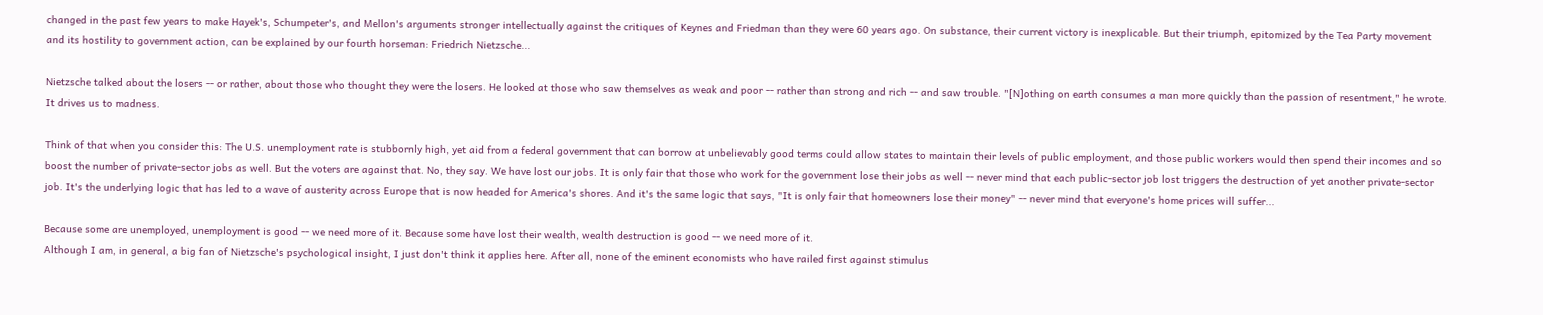changed in the past few years to make Hayek's, Schumpeter's, and Mellon's arguments stronger intellectually against the critiques of Keynes and Friedman than they were 60 years ago. On substance, their current victory is inexplicable. But their triumph, epitomized by the Tea Party movement and its hostility to government action, can be explained by our fourth horseman: Friedrich Nietzsche...

Nietzsche talked about the losers -- or rather, about those who thought they were the losers. He looked at those who saw themselves as weak and poor -- rather than strong and rich -- and saw trouble. "[N]othing on earth consumes a man more quickly than the passion of resentment," he wrote. It drives us to madness.

Think of that when you consider this: The U.S. unemployment rate is stubbornly high, yet aid from a federal government that can borrow at unbelievably good terms could allow states to maintain their levels of public employment, and those public workers would then spend their incomes and so boost the number of private-sector jobs as well. But the voters are against that. No, they say. We have lost our jobs. It is only fair that those who work for the government lose their jobs as well -- never mind that each public-sector job lost triggers the destruction of yet another private-sector job. It's the underlying logic that has led to a wave of austerity across Europe that is now headed for America's shores. And it's the same logic that says, "It is only fair that homeowners lose their money" -- never mind that everyone's home prices will suffer...

Because some are unemployed, unemployment is good -- we need more of it. Because some have lost their wealth, wealth destruction is good -- we need more of it.
Although I am, in general, a big fan of Nietzsche's psychological insight, I just don't think it applies here. After all, none of the eminent economists who have railed first against stimulus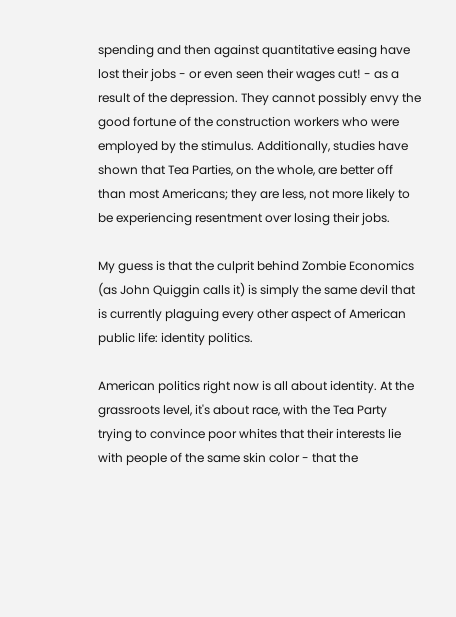spending and then against quantitative easing have lost their jobs - or even seen their wages cut! - as a result of the depression. They cannot possibly envy the good fortune of the construction workers who were employed by the stimulus. Additionally, studies have shown that Tea Parties, on the whole, are better off than most Americans; they are less, not more likely to be experiencing resentment over losing their jobs.

My guess is that the culprit behind Zombie Economics (as John Quiggin calls it) is simply the same devil that is currently plaguing every other aspect of American public life: identity politics.

American politics right now is all about identity. At the grassroots level, it's about race, with the Tea Party trying to convince poor whites that their interests lie with people of the same skin color - that the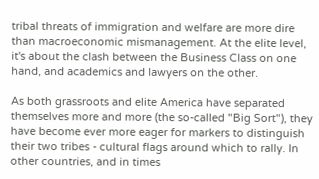tribal threats of immigration and welfare are more dire than macroeconomic mismanagement. At the elite level, it's about the clash between the Business Class on one hand, and academics and lawyers on the other.

As both grassroots and elite America have separated themselves more and more (the so-called "Big Sort"), they have become ever more eager for markers to distinguish their two tribes - cultural flags around which to rally. In other countries, and in times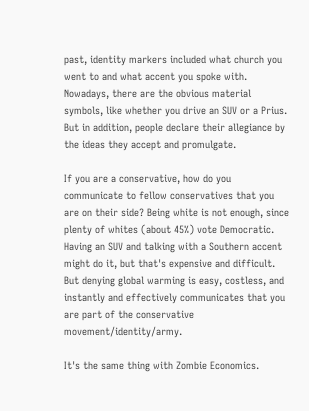past, identity markers included what church you went to and what accent you spoke with. Nowadays, there are the obvious material symbols, like whether you drive an SUV or a Prius. But in addition, people declare their allegiance by the ideas they accept and promulgate.

If you are a conservative, how do you communicate to fellow conservatives that you are on their side? Being white is not enough, since plenty of whites (about 45%) vote Democratic. Having an SUV and talking with a Southern accent might do it, but that's expensive and difficult. But denying global warming is easy, costless, and instantly and effectively communicates that you are part of the conservative movement/identity/army.

It's the same thing with Zombie Economics.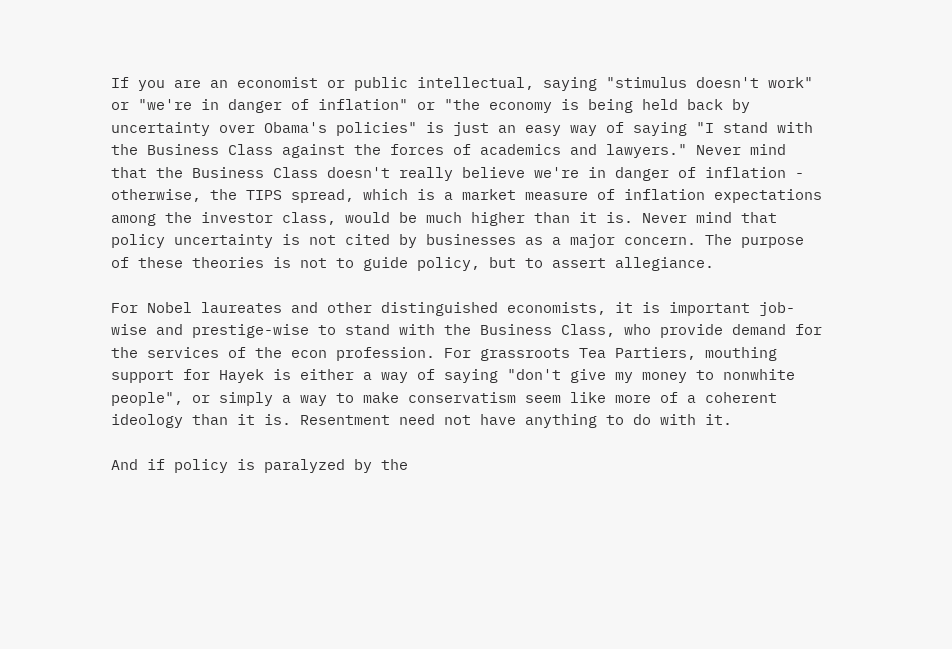If you are an economist or public intellectual, saying "stimulus doesn't work" or "we're in danger of inflation" or "the economy is being held back by uncertainty over Obama's policies" is just an easy way of saying "I stand with the Business Class against the forces of academics and lawyers." Never mind that the Business Class doesn't really believe we're in danger of inflation - otherwise, the TIPS spread, which is a market measure of inflation expectations among the investor class, would be much higher than it is. Never mind that policy uncertainty is not cited by businesses as a major concern. The purpose of these theories is not to guide policy, but to assert allegiance.

For Nobel laureates and other distinguished economists, it is important job-wise and prestige-wise to stand with the Business Class, who provide demand for the services of the econ profession. For grassroots Tea Partiers, mouthing support for Hayek is either a way of saying "don't give my money to nonwhite people", or simply a way to make conservatism seem like more of a coherent ideology than it is. Resentment need not have anything to do with it.

And if policy is paralyzed by the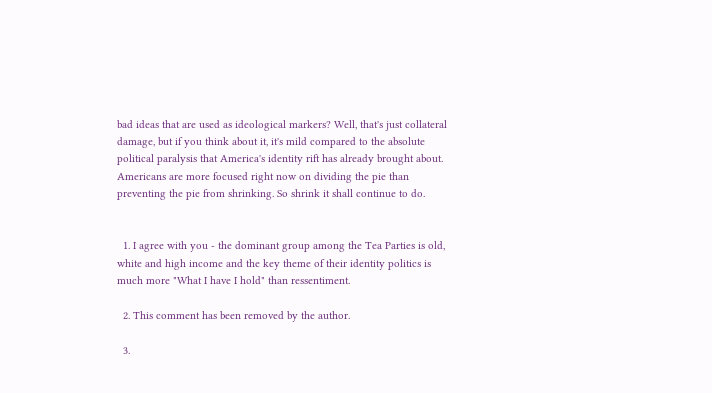bad ideas that are used as ideological markers? Well, that's just collateral damage, but if you think about it, it's mild compared to the absolute political paralysis that America's identity rift has already brought about. Americans are more focused right now on dividing the pie than preventing the pie from shrinking. So shrink it shall continue to do.


  1. I agree with you - the dominant group among the Tea Parties is old, white and high income and the key theme of their identity politics is much more "What I have I hold" than ressentiment.

  2. This comment has been removed by the author.

  3.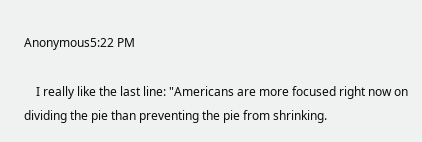Anonymous5:22 PM

    I really like the last line: "Americans are more focused right now on dividing the pie than preventing the pie from shrinking.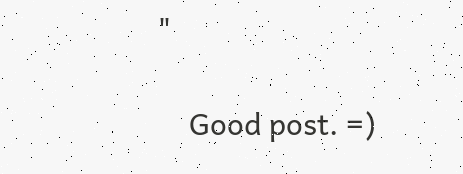"

    Good post. =)